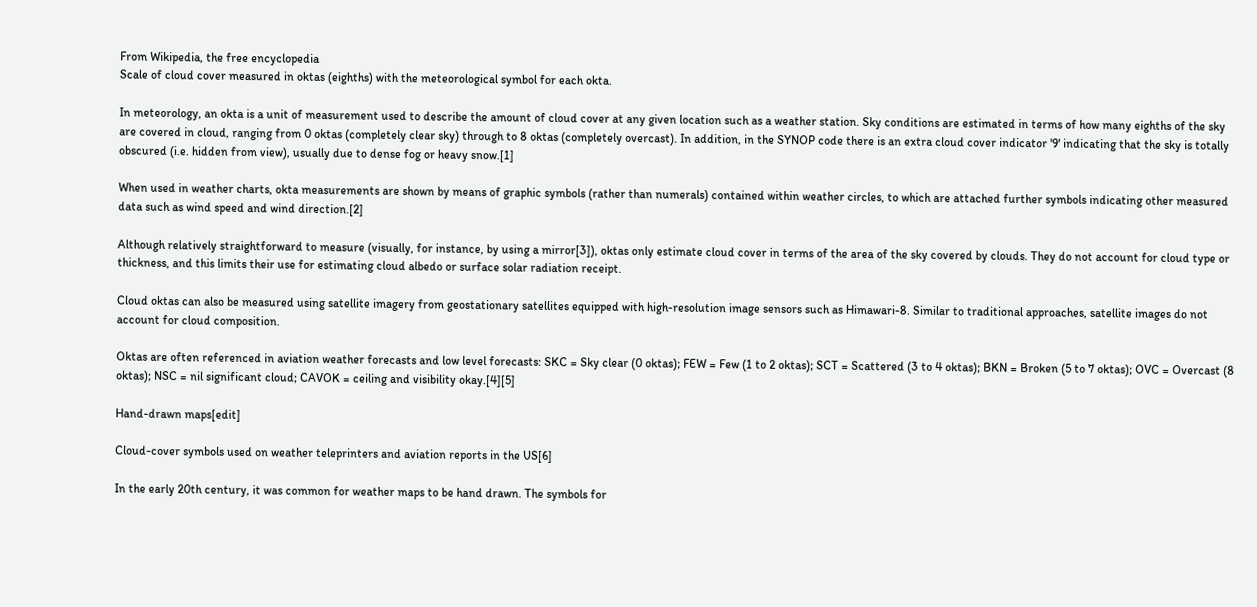From Wikipedia, the free encyclopedia
Scale of cloud cover measured in oktas (eighths) with the meteorological symbol for each okta.

In meteorology, an okta is a unit of measurement used to describe the amount of cloud cover at any given location such as a weather station. Sky conditions are estimated in terms of how many eighths of the sky are covered in cloud, ranging from 0 oktas (completely clear sky) through to 8 oktas (completely overcast). In addition, in the SYNOP code there is an extra cloud cover indicator '9' indicating that the sky is totally obscured (i.e. hidden from view), usually due to dense fog or heavy snow.[1]

When used in weather charts, okta measurements are shown by means of graphic symbols (rather than numerals) contained within weather circles, to which are attached further symbols indicating other measured data such as wind speed and wind direction.[2]

Although relatively straightforward to measure (visually, for instance, by using a mirror[3]), oktas only estimate cloud cover in terms of the area of the sky covered by clouds. They do not account for cloud type or thickness, and this limits their use for estimating cloud albedo or surface solar radiation receipt.

Cloud oktas can also be measured using satellite imagery from geostationary satellites equipped with high-resolution image sensors such as Himawari-8. Similar to traditional approaches, satellite images do not account for cloud composition.

Oktas are often referenced in aviation weather forecasts and low level forecasts: SKC = Sky clear (0 oktas); FEW = Few (1 to 2 oktas); SCT = Scattered (3 to 4 oktas); BKN = Broken (5 to 7 oktas); OVC = Overcast (8 oktas); NSC = nil significant cloud; CAVOK = ceiling and visibility okay.[4][5]

Hand-drawn maps[edit]

Cloud-cover symbols used on weather teleprinters and aviation reports in the US[6]

In the early 20th century, it was common for weather maps to be hand drawn. The symbols for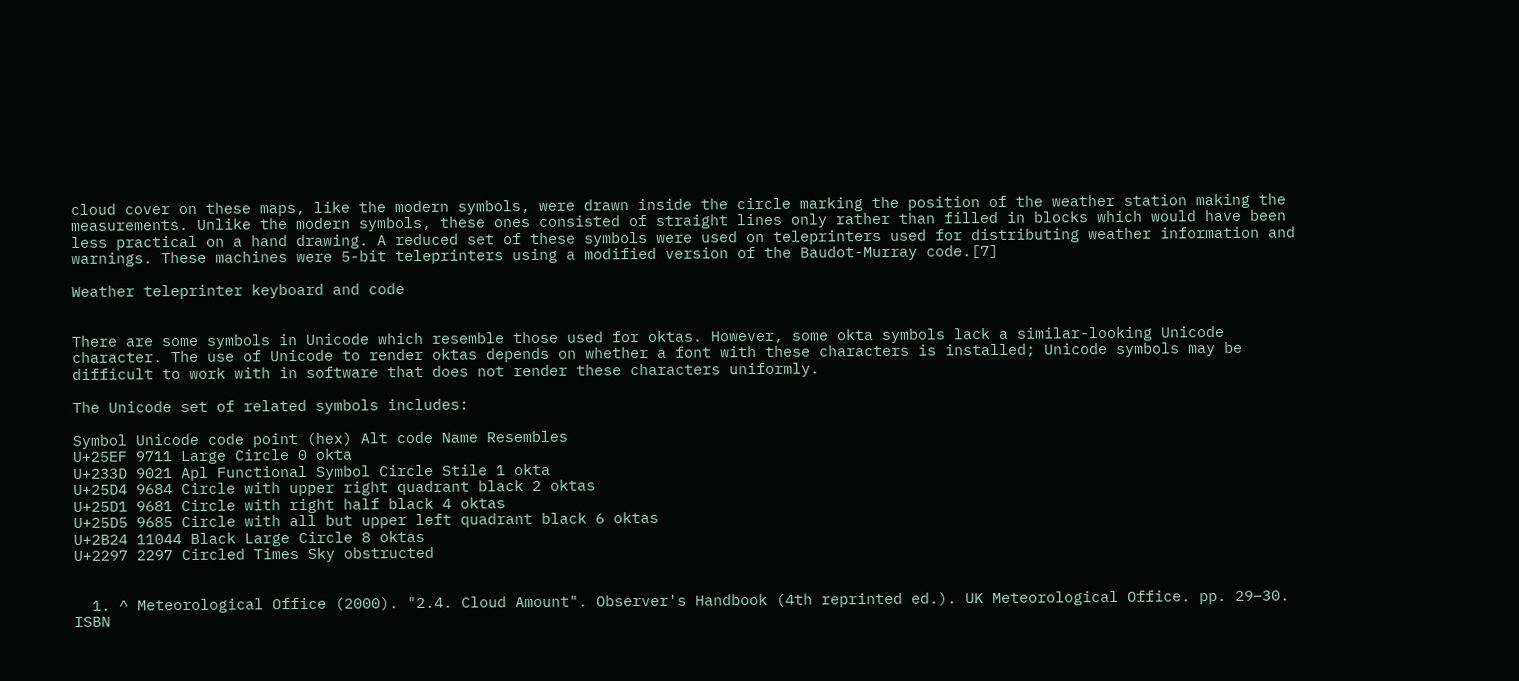cloud cover on these maps, like the modern symbols, were drawn inside the circle marking the position of the weather station making the measurements. Unlike the modern symbols, these ones consisted of straight lines only rather than filled in blocks which would have been less practical on a hand drawing. A reduced set of these symbols were used on teleprinters used for distributing weather information and warnings. These machines were 5-bit teleprinters using a modified version of the Baudot-Murray code.[7]

Weather teleprinter keyboard and code


There are some symbols in Unicode which resemble those used for oktas. However, some okta symbols lack a similar-looking Unicode character. The use of Unicode to render oktas depends on whether a font with these characters is installed; Unicode symbols may be difficult to work with in software that does not render these characters uniformly.

The Unicode set of related symbols includes:

Symbol Unicode code point (hex) Alt code Name Resembles
U+25EF 9711 Large Circle 0 okta
U+233D 9021 Apl Functional Symbol Circle Stile 1 okta
U+25D4 9684 Circle with upper right quadrant black 2 oktas
U+25D1 9681 Circle with right half black 4 oktas
U+25D5 9685 Circle with all but upper left quadrant black 6 oktas
U+2B24 11044 Black Large Circle 8 oktas
U+2297 2297 Circled Times Sky obstructed


  1. ^ Meteorological Office (2000). "2.4. Cloud Amount". Observer's Handbook (4th reprinted ed.). UK Meteorological Office. pp. 29–30. ISBN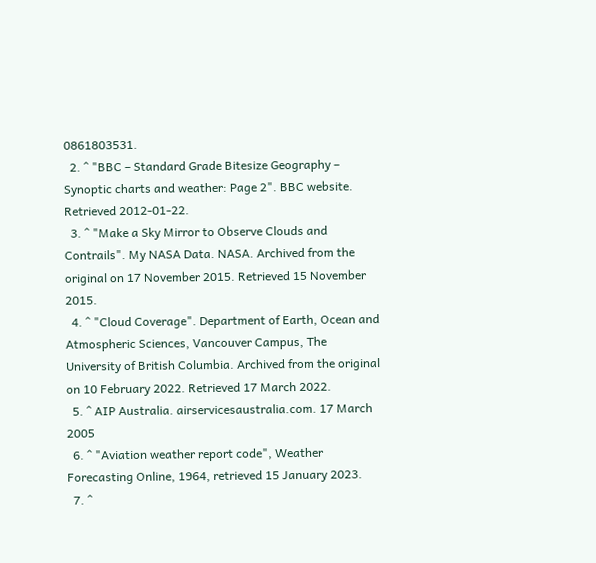0861803531.
  2. ^ "BBC – Standard Grade Bitesize Geography – Synoptic charts and weather: Page 2". BBC website. Retrieved 2012-01-22.
  3. ^ "Make a Sky Mirror to Observe Clouds and Contrails". My NASA Data. NASA. Archived from the original on 17 November 2015. Retrieved 15 November 2015.
  4. ^ "Cloud Coverage". Department of Earth, Ocean and Atmospheric Sciences, Vancouver Campus, The University of British Columbia. Archived from the original on 10 February 2022. Retrieved 17 March 2022.
  5. ^ AIP Australia. airservicesaustralia.com. 17 March 2005
  6. ^ "Aviation weather report code", Weather Forecasting Online, 1964, retrieved 15 January 2023.
  7. ^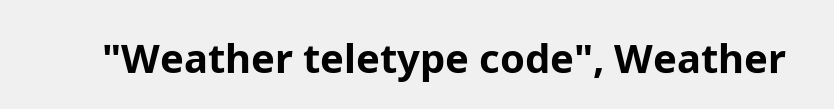"Weather teletype code", Weather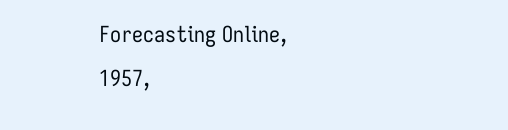Forecasting Online, 1957,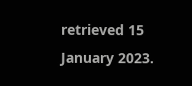retrieved 15 January 2023.